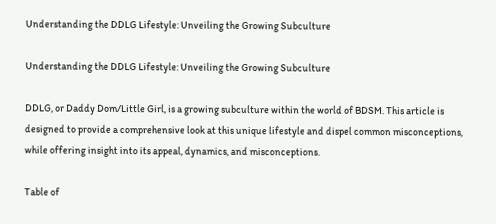Understanding the DDLG Lifestyle: Unveiling the Growing Subculture

Understanding the DDLG Lifestyle: Unveiling the Growing Subculture

DDLG, or Daddy Dom/Little Girl, is a growing subculture within the world of BDSM. This article is designed to provide a comprehensive look at this unique lifestyle and dispel common misconceptions, while offering insight into its appeal, dynamics, and misconceptions.

Table of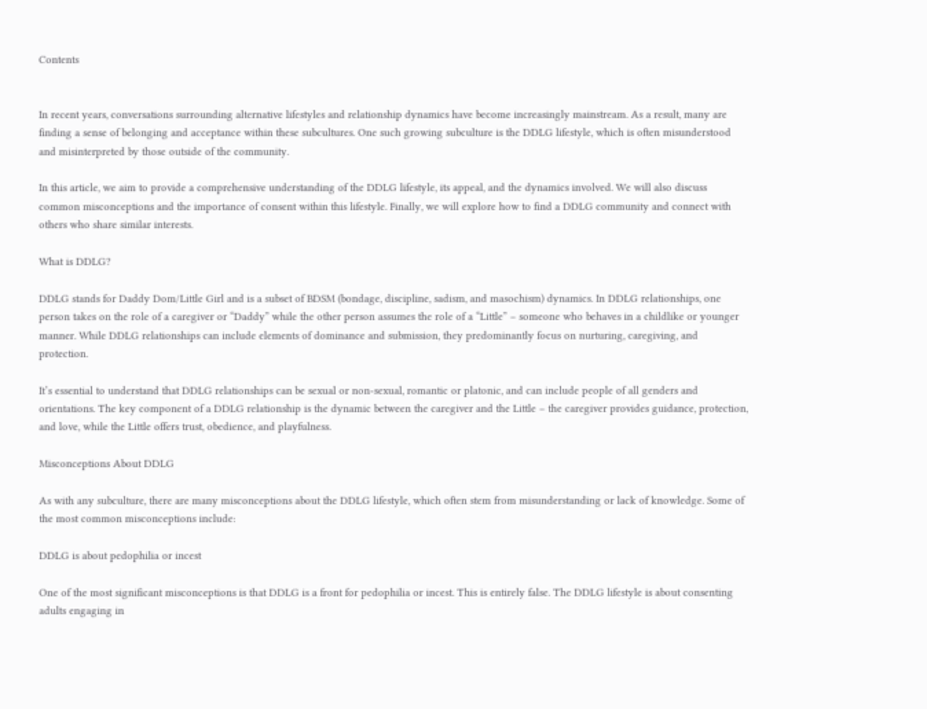Contents


In recent years, conversations surrounding alternative lifestyles and relationship dynamics have become increasingly mainstream. As a result, many are finding a sense of belonging and acceptance within these subcultures. One such growing subculture is the DDLG lifestyle, which is often misunderstood and misinterpreted by those outside of the community.

In this article, we aim to provide a comprehensive understanding of the DDLG lifestyle, its appeal, and the dynamics involved. We will also discuss common misconceptions and the importance of consent within this lifestyle. Finally, we will explore how to find a DDLG community and connect with others who share similar interests.

What is DDLG?

DDLG stands for Daddy Dom/Little Girl and is a subset of BDSM (bondage, discipline, sadism, and masochism) dynamics. In DDLG relationships, one person takes on the role of a caregiver or “Daddy” while the other person assumes the role of a “Little” – someone who behaves in a childlike or younger manner. While DDLG relationships can include elements of dominance and submission, they predominantly focus on nurturing, caregiving, and protection.

It’s essential to understand that DDLG relationships can be sexual or non-sexual, romantic or platonic, and can include people of all genders and orientations. The key component of a DDLG relationship is the dynamic between the caregiver and the Little – the caregiver provides guidance, protection, and love, while the Little offers trust, obedience, and playfulness.

Misconceptions About DDLG

As with any subculture, there are many misconceptions about the DDLG lifestyle, which often stem from misunderstanding or lack of knowledge. Some of the most common misconceptions include:

DDLG is about pedophilia or incest

One of the most significant misconceptions is that DDLG is a front for pedophilia or incest. This is entirely false. The DDLG lifestyle is about consenting adults engaging in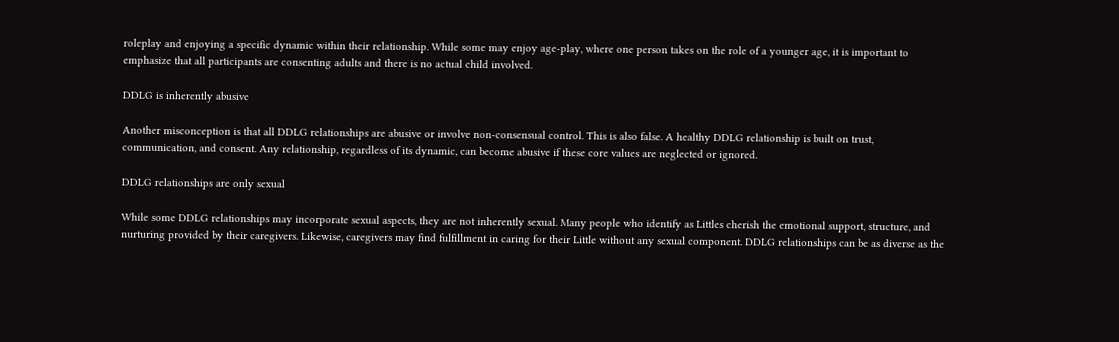roleplay and enjoying a specific dynamic within their relationship. While some may enjoy age-play, where one person takes on the role of a younger age, it is important to emphasize that all participants are consenting adults and there is no actual child involved.

DDLG is inherently abusive

Another misconception is that all DDLG relationships are abusive or involve non-consensual control. This is also false. A healthy DDLG relationship is built on trust, communication, and consent. Any relationship, regardless of its dynamic, can become abusive if these core values are neglected or ignored.

DDLG relationships are only sexual

While some DDLG relationships may incorporate sexual aspects, they are not inherently sexual. Many people who identify as Littles cherish the emotional support, structure, and nurturing provided by their caregivers. Likewise, caregivers may find fulfillment in caring for their Little without any sexual component. DDLG relationships can be as diverse as the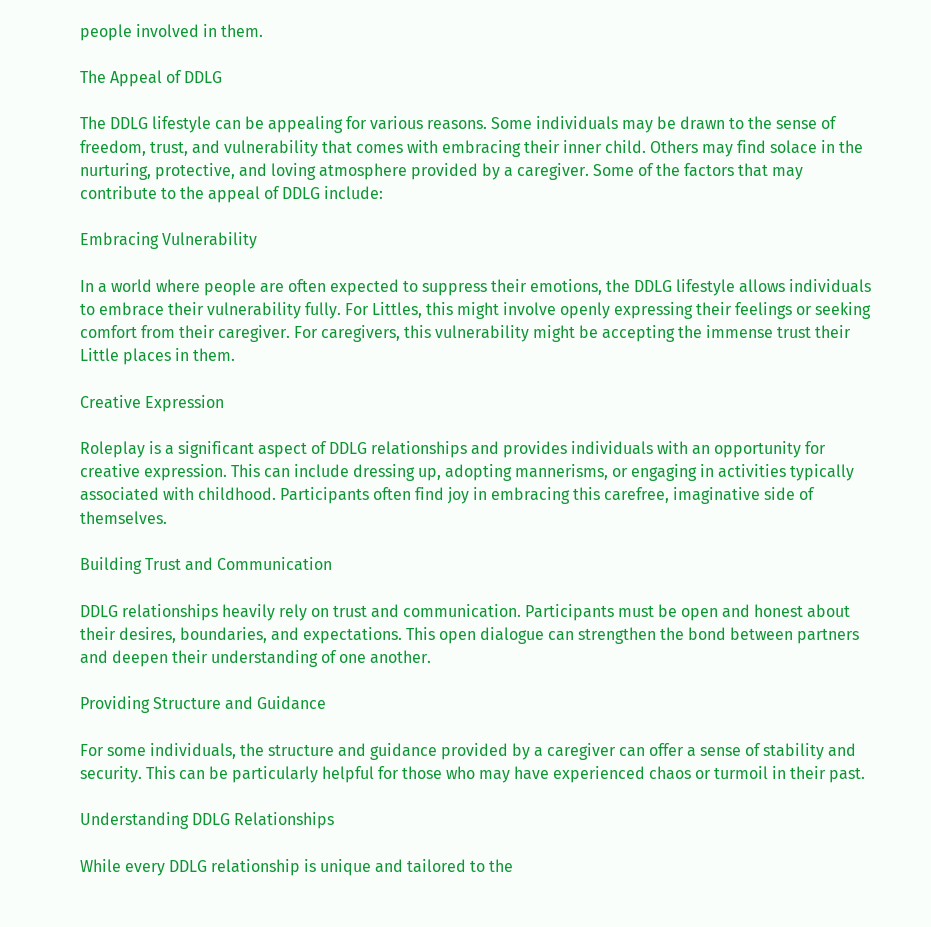people involved in them.

The Appeal of DDLG

The DDLG lifestyle can be appealing for various reasons. Some individuals may be drawn to the sense of freedom, trust, and vulnerability that comes with embracing their inner child. Others may find solace in the nurturing, protective, and loving atmosphere provided by a caregiver. Some of the factors that may contribute to the appeal of DDLG include:

Embracing Vulnerability

In a world where people are often expected to suppress their emotions, the DDLG lifestyle allows individuals to embrace their vulnerability fully. For Littles, this might involve openly expressing their feelings or seeking comfort from their caregiver. For caregivers, this vulnerability might be accepting the immense trust their Little places in them.

Creative Expression

Roleplay is a significant aspect of DDLG relationships and provides individuals with an opportunity for creative expression. This can include dressing up, adopting mannerisms, or engaging in activities typically associated with childhood. Participants often find joy in embracing this carefree, imaginative side of themselves.

Building Trust and Communication

DDLG relationships heavily rely on trust and communication. Participants must be open and honest about their desires, boundaries, and expectations. This open dialogue can strengthen the bond between partners and deepen their understanding of one another.

Providing Structure and Guidance

For some individuals, the structure and guidance provided by a caregiver can offer a sense of stability and security. This can be particularly helpful for those who may have experienced chaos or turmoil in their past.

Understanding DDLG Relationships

While every DDLG relationship is unique and tailored to the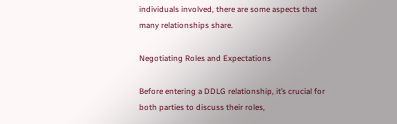individuals involved, there are some aspects that many relationships share.

Negotiating Roles and Expectations

Before entering a DDLG relationship, it’s crucial for both parties to discuss their roles,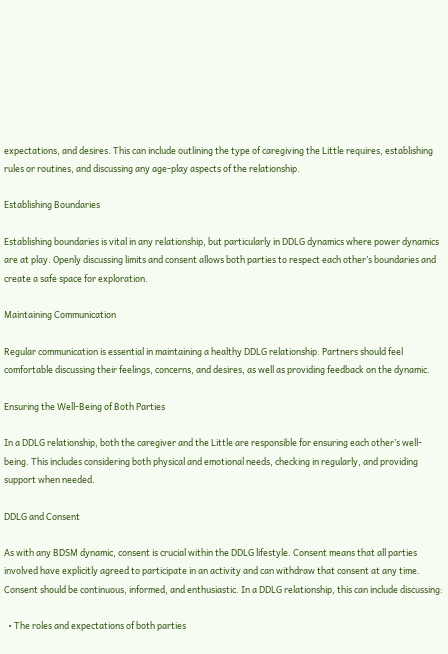expectations, and desires. This can include outlining the type of caregiving the Little requires, establishing rules or routines, and discussing any age-play aspects of the relationship.

Establishing Boundaries

Establishing boundaries is vital in any relationship, but particularly in DDLG dynamics where power dynamics are at play. Openly discussing limits and consent allows both parties to respect each other’s boundaries and create a safe space for exploration.

Maintaining Communication

Regular communication is essential in maintaining a healthy DDLG relationship. Partners should feel comfortable discussing their feelings, concerns, and desires, as well as providing feedback on the dynamic.

Ensuring the Well-Being of Both Parties

In a DDLG relationship, both the caregiver and the Little are responsible for ensuring each other’s well-being. This includes considering both physical and emotional needs, checking in regularly, and providing support when needed.

DDLG and Consent

As with any BDSM dynamic, consent is crucial within the DDLG lifestyle. Consent means that all parties involved have explicitly agreed to participate in an activity and can withdraw that consent at any time. Consent should be continuous, informed, and enthusiastic. In a DDLG relationship, this can include discussing:

  • The roles and expectations of both parties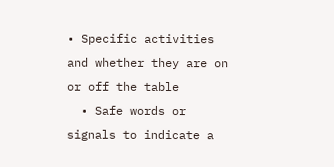• Specific activities and whether they are on or off the table
  • Safe words or signals to indicate a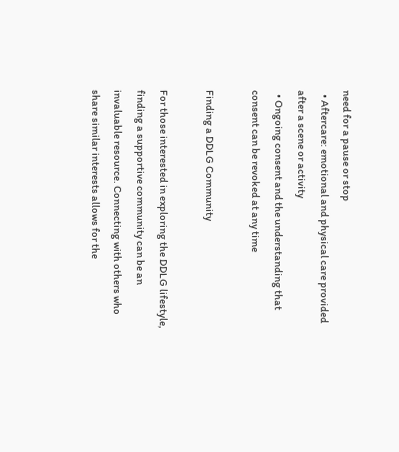need for a pause or stop
  • Aftercare: emotional and physical care provided after a scene or activity
  • Ongoing consent and the understanding that consent can be revoked at any time

Finding a DDLG Community

For those interested in exploring the DDLG lifestyle, finding a supportive community can be an invaluable resource. Connecting with others who share similar interests allows for the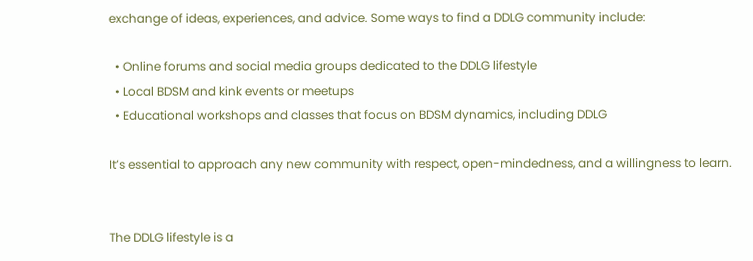exchange of ideas, experiences, and advice. Some ways to find a DDLG community include:

  • Online forums and social media groups dedicated to the DDLG lifestyle
  • Local BDSM and kink events or meetups
  • Educational workshops and classes that focus on BDSM dynamics, including DDLG

It’s essential to approach any new community with respect, open-mindedness, and a willingness to learn.


The DDLG lifestyle is a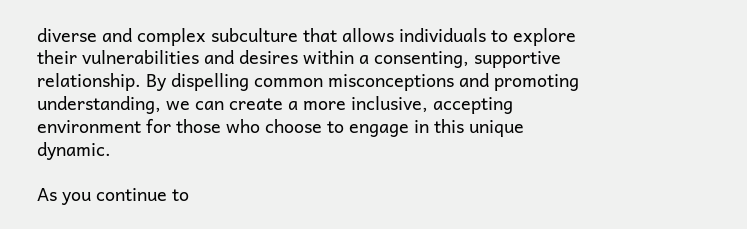diverse and complex subculture that allows individuals to explore their vulnerabilities and desires within a consenting, supportive relationship. By dispelling common misconceptions and promoting understanding, we can create a more inclusive, accepting environment for those who choose to engage in this unique dynamic.

As you continue to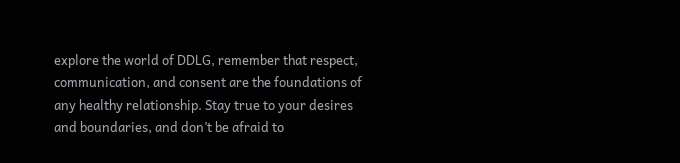explore the world of DDLG, remember that respect, communication, and consent are the foundations of any healthy relationship. Stay true to your desires and boundaries, and don’t be afraid to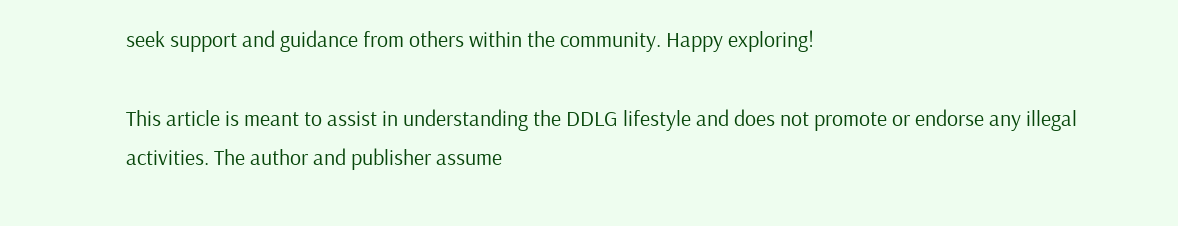seek support and guidance from others within the community. Happy exploring!

This article is meant to assist in understanding the DDLG lifestyle and does not promote or endorse any illegal activities. The author and publisher assume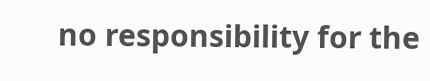no responsibility for the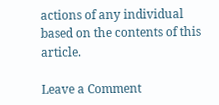actions of any individual based on the contents of this article.

Leave a Comment